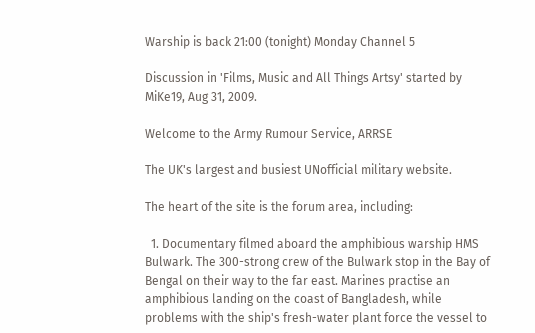Warship is back 21:00 (tonight) Monday Channel 5

Discussion in 'Films, Music and All Things Artsy' started by MiKe19, Aug 31, 2009.

Welcome to the Army Rumour Service, ARRSE

The UK's largest and busiest UNofficial military website.

The heart of the site is the forum area, including:

  1. Documentary filmed aboard the amphibious warship HMS Bulwark. The 300-strong crew of the Bulwark stop in the Bay of Bengal on their way to the far east. Marines practise an amphibious landing on the coast of Bangladesh, while problems with the ship's fresh-water plant force the vessel to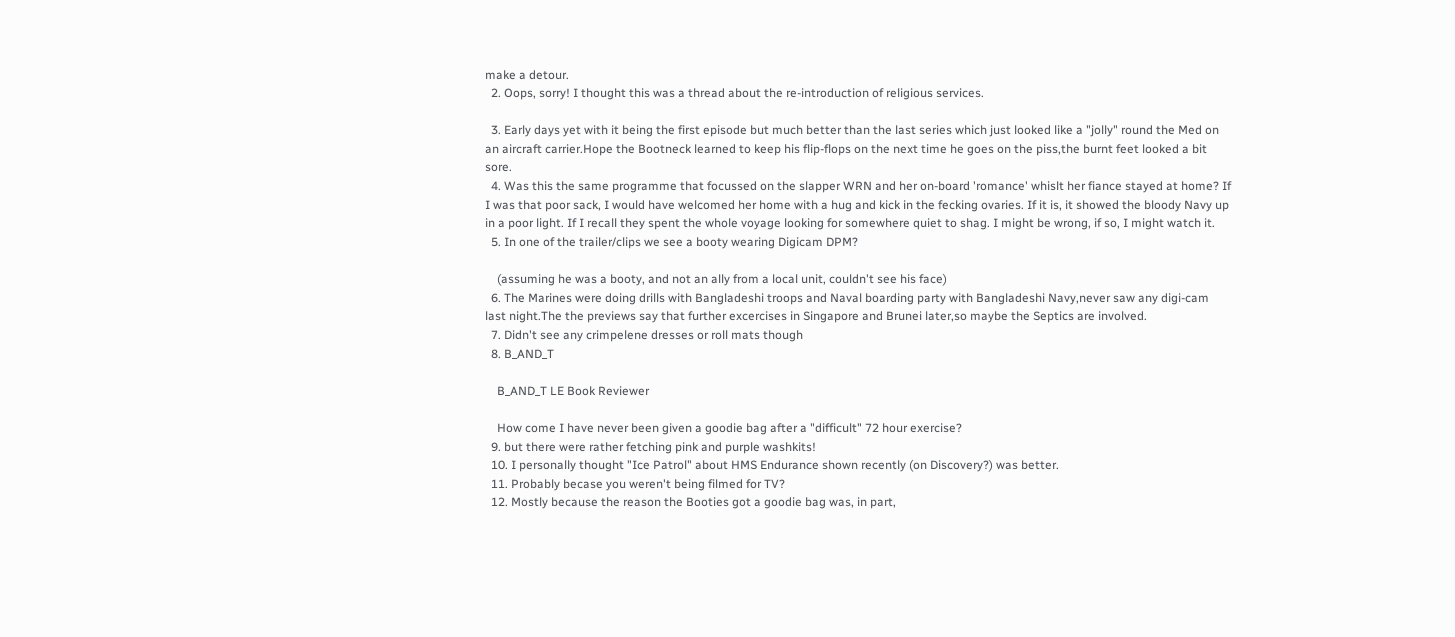make a detour.
  2. Oops, sorry! I thought this was a thread about the re-introduction of religious services.

  3. Early days yet with it being the first episode but much better than the last series which just looked like a "jolly" round the Med on an aircraft carrier.Hope the Bootneck learned to keep his flip-flops on the next time he goes on the piss,the burnt feet looked a bit sore.
  4. Was this the same programme that focussed on the slapper WRN and her on-board 'romance' whislt her fiance stayed at home? If I was that poor sack, I would have welcomed her home with a hug and kick in the fecking ovaries. If it is, it showed the bloody Navy up in a poor light. If I recall they spent the whole voyage looking for somewhere quiet to shag. I might be wrong, if so, I might watch it.
  5. In one of the trailer/clips we see a booty wearing Digicam DPM?

    (assuming he was a booty, and not an ally from a local unit, couldn't see his face)
  6. The Marines were doing drills with Bangladeshi troops and Naval boarding party with Bangladeshi Navy,never saw any digi-cam last night.The the previews say that further excercises in Singapore and Brunei later,so maybe the Septics are involved.
  7. Didn't see any crimpelene dresses or roll mats though
  8. B_AND_T

    B_AND_T LE Book Reviewer

    How come I have never been given a goodie bag after a "difficult" 72 hour exercise?
  9. but there were rather fetching pink and purple washkits!
  10. I personally thought "Ice Patrol" about HMS Endurance shown recently (on Discovery?) was better.
  11. Probably becase you weren't being filmed for TV?
  12. Mostly because the reason the Booties got a goodie bag was, in part,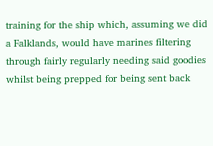training for the ship which, assuming we did a Falklands, would have marines filtering through fairly regularly needing said goodies whilst being prepped for being sent back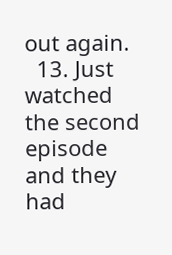out again.
  13. Just watched the second episode and they had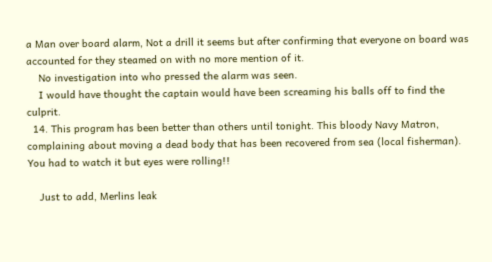a Man over board alarm, Not a drill it seems but after confirming that everyone on board was accounted for they steamed on with no more mention of it.
    No investigation into who pressed the alarm was seen.
    I would have thought the captain would have been screaming his balls off to find the culprit.
  14. This program has been better than others until tonight. This bloody Navy Matron, complaining about moving a dead body that has been recovered from sea (local fisherman). You had to watch it but eyes were rolling!!

    Just to add, Merlins leak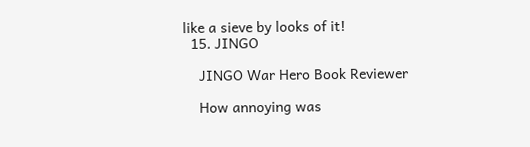like a sieve by looks of it!
  15. JINGO

    JINGO War Hero Book Reviewer

    How annoying was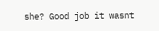she? Good job it wasnt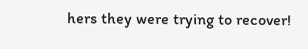hers they were trying to recover!